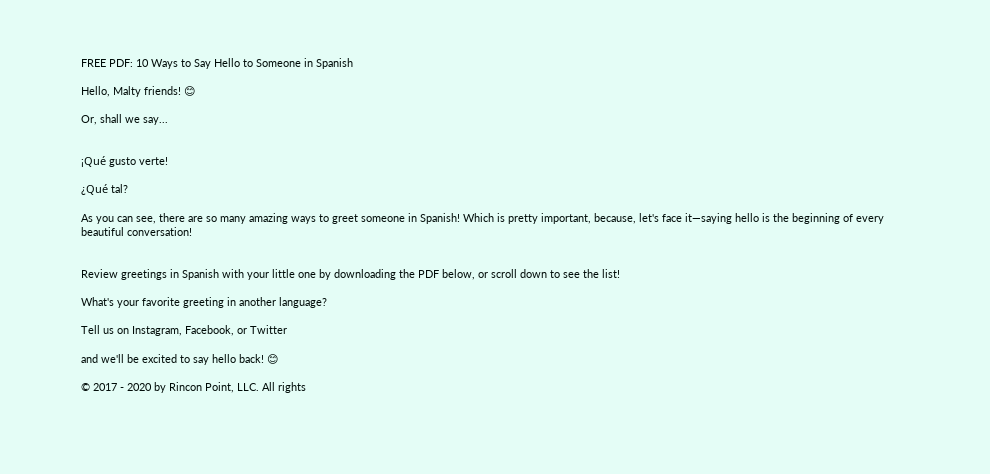FREE PDF: 10 Ways to Say Hello to Someone in Spanish

Hello, Malty friends! 😊

Or, shall we say...


¡Qué gusto verte!

¿Qué tal?

As you can see, there are so many amazing ways to greet someone in Spanish! Which is pretty important, because, let's face it—saying hello is the beginning of every beautiful conversation!


Review greetings in Spanish with your little one by downloading the PDF below, or scroll down to see the list!

What's your favorite greeting in another language?

Tell us on Instagram, Facebook, or Twitter

and we'll be excited to say hello back! 😊

© 2017 - 2020 by Rincon Point, LLC. All rights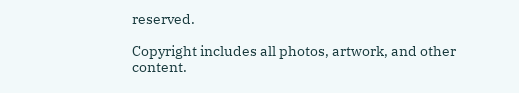reserved.

Copyright includes all photos, artwork, and other content.